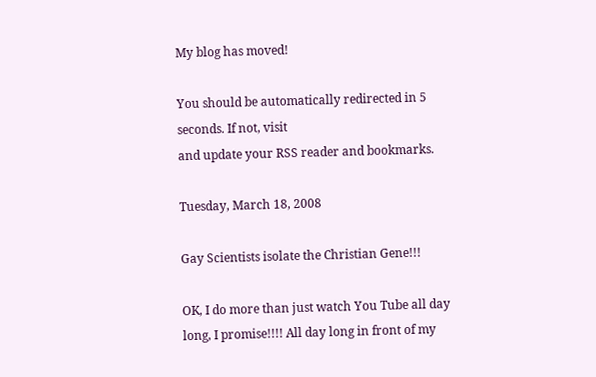My blog has moved!

You should be automatically redirected in 5 seconds. If not, visit
and update your RSS reader and bookmarks.

Tuesday, March 18, 2008

Gay Scientists isolate the Christian Gene!!!

OK, I do more than just watch You Tube all day long, I promise!!!! All day long in front of my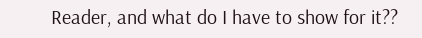Reader, and what do I have to show for it??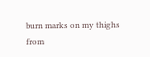burn marks on my thighs from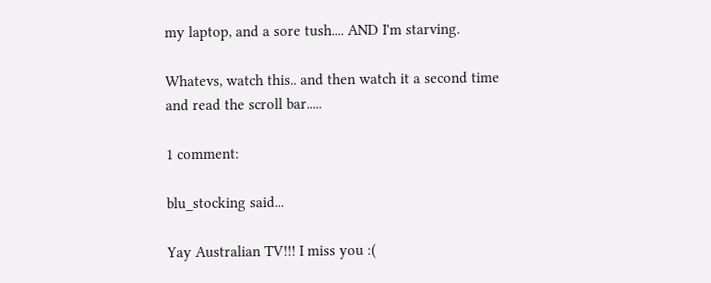my laptop, and a sore tush.... AND I'm starving.

Whatevs, watch this.. and then watch it a second time and read the scroll bar.....

1 comment:

blu_stocking said...

Yay Australian TV!!! I miss you :(